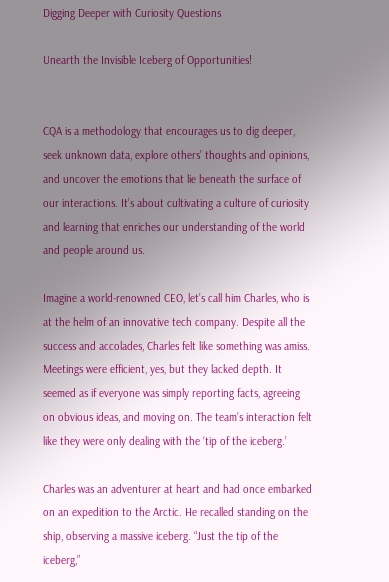Digging Deeper with Curiosity Questions

Unearth the Invisible Iceberg of Opportunities!


CQA is a methodology that encourages us to dig deeper, seek unknown data, explore others’ thoughts and opinions, and uncover the emotions that lie beneath the surface of our interactions. It’s about cultivating a culture of curiosity and learning that enriches our understanding of the world and people around us.

Imagine a world-renowned CEO, let’s call him Charles, who is at the helm of an innovative tech company. Despite all the success and accolades, Charles felt like something was amiss. Meetings were efficient, yes, but they lacked depth. It seemed as if everyone was simply reporting facts, agreeing on obvious ideas, and moving on. The team’s interaction felt like they were only dealing with the ‘tip of the iceberg.’

Charles was an adventurer at heart and had once embarked on an expedition to the Arctic. He recalled standing on the ship, observing a massive iceberg. “Just the tip of the iceberg,”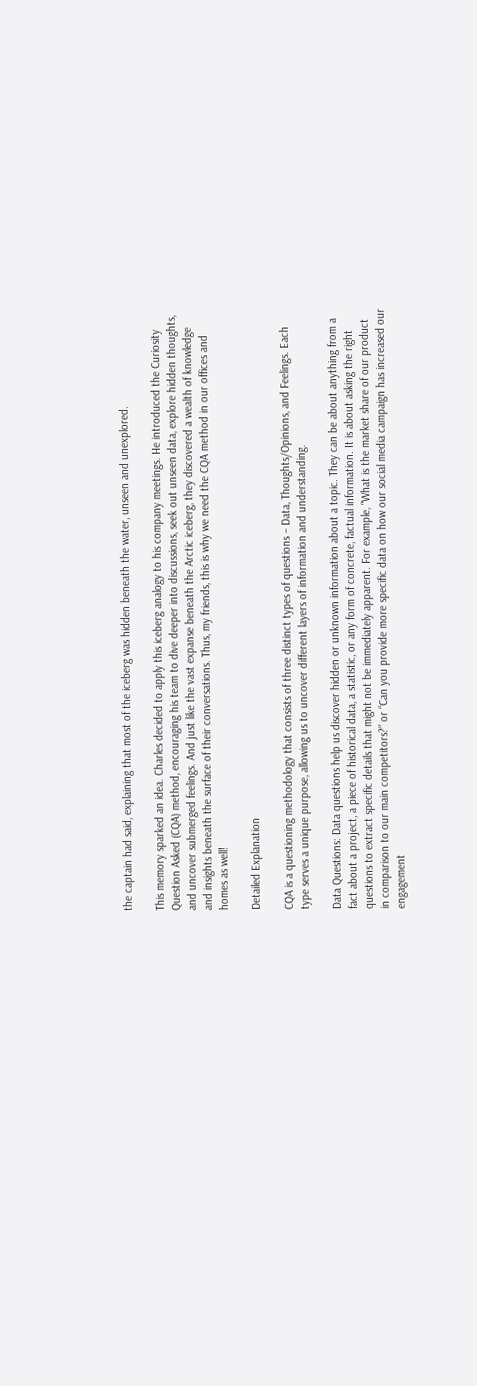the captain had said, explaining that most of the iceberg was hidden beneath the water, unseen and unexplored.

This memory sparked an idea. Charles decided to apply this iceberg analogy to his company meetings. He introduced the Curiosity Question Asked (CQA) method, encouraging his team to dive deeper into discussions, seek out unseen data, explore hidden thoughts, and uncover submerged feelings. And just like the vast expanse beneath the Arctic iceberg, they discovered a wealth of knowledge and insights beneath the surface of their conversations. Thus, my friends, this is why we need the CQA method in our offices and homes as well!

Detailed Explanation

CQA is a questioning methodology that consists of three distinct types of questions – Data, Thoughts/Opinions, and Feelings. Each type serves a unique purpose, allowing us to uncover different layers of information and understanding.

Data Questions: Data questions help us discover hidden or unknown information about a topic. They can be about anything from a fact about a project, a piece of historical data, a statistic, or any form of concrete, factual information. It is about asking the right questions to extract specific details that might not be immediately apparent. For example, “What is the market share of our product in comparison to our main competitors?” or “Can you provide more specific data on how our social media campaign has increased our engagement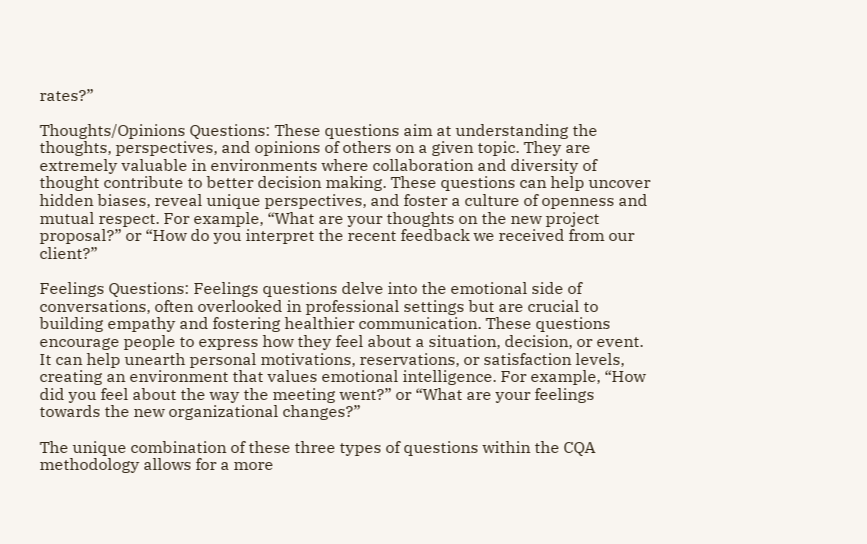rates?”

Thoughts/Opinions Questions: These questions aim at understanding the thoughts, perspectives, and opinions of others on a given topic. They are extremely valuable in environments where collaboration and diversity of thought contribute to better decision making. These questions can help uncover hidden biases, reveal unique perspectives, and foster a culture of openness and mutual respect. For example, “What are your thoughts on the new project proposal?” or “How do you interpret the recent feedback we received from our client?”

Feelings Questions: Feelings questions delve into the emotional side of conversations, often overlooked in professional settings but are crucial to building empathy and fostering healthier communication. These questions encourage people to express how they feel about a situation, decision, or event. It can help unearth personal motivations, reservations, or satisfaction levels, creating an environment that values emotional intelligence. For example, “How did you feel about the way the meeting went?” or “What are your feelings towards the new organizational changes?”

The unique combination of these three types of questions within the CQA methodology allows for a more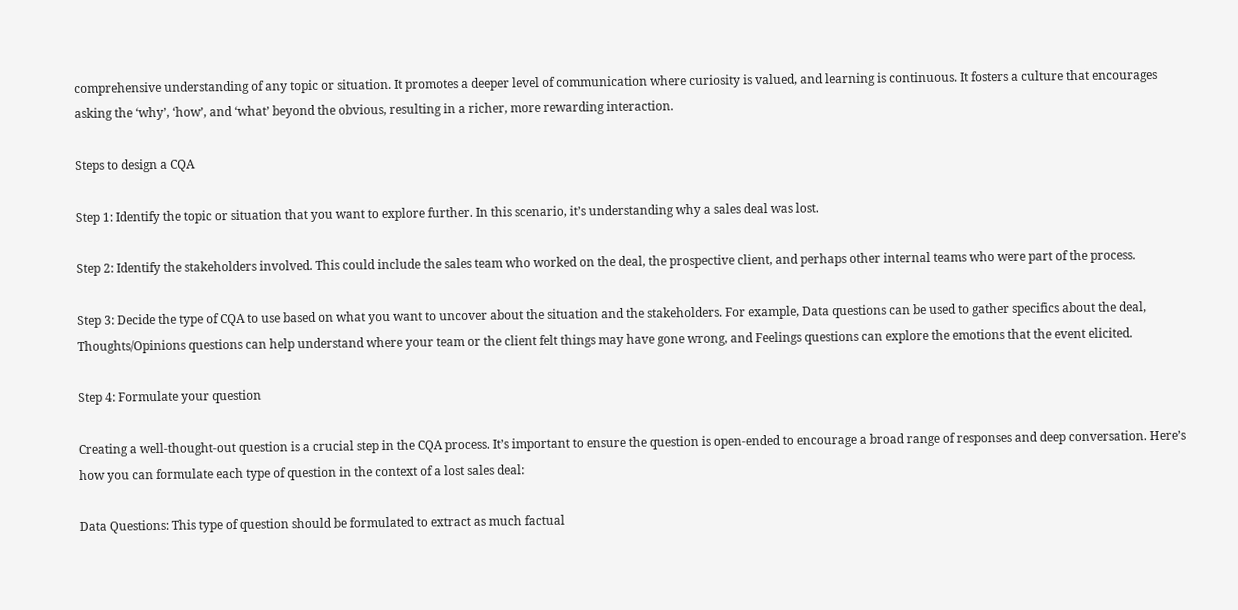comprehensive understanding of any topic or situation. It promotes a deeper level of communication where curiosity is valued, and learning is continuous. It fosters a culture that encourages asking the ‘why’, ‘how’, and ‘what’ beyond the obvious, resulting in a richer, more rewarding interaction.

Steps to design a CQA

Step 1: Identify the topic or situation that you want to explore further. In this scenario, it’s understanding why a sales deal was lost.

Step 2: Identify the stakeholders involved. This could include the sales team who worked on the deal, the prospective client, and perhaps other internal teams who were part of the process.

Step 3: Decide the type of CQA to use based on what you want to uncover about the situation and the stakeholders. For example, Data questions can be used to gather specifics about the deal, Thoughts/Opinions questions can help understand where your team or the client felt things may have gone wrong, and Feelings questions can explore the emotions that the event elicited.

Step 4: Formulate your question

Creating a well-thought-out question is a crucial step in the CQA process. It’s important to ensure the question is open-ended to encourage a broad range of responses and deep conversation. Here’s how you can formulate each type of question in the context of a lost sales deal:

Data Questions: This type of question should be formulated to extract as much factual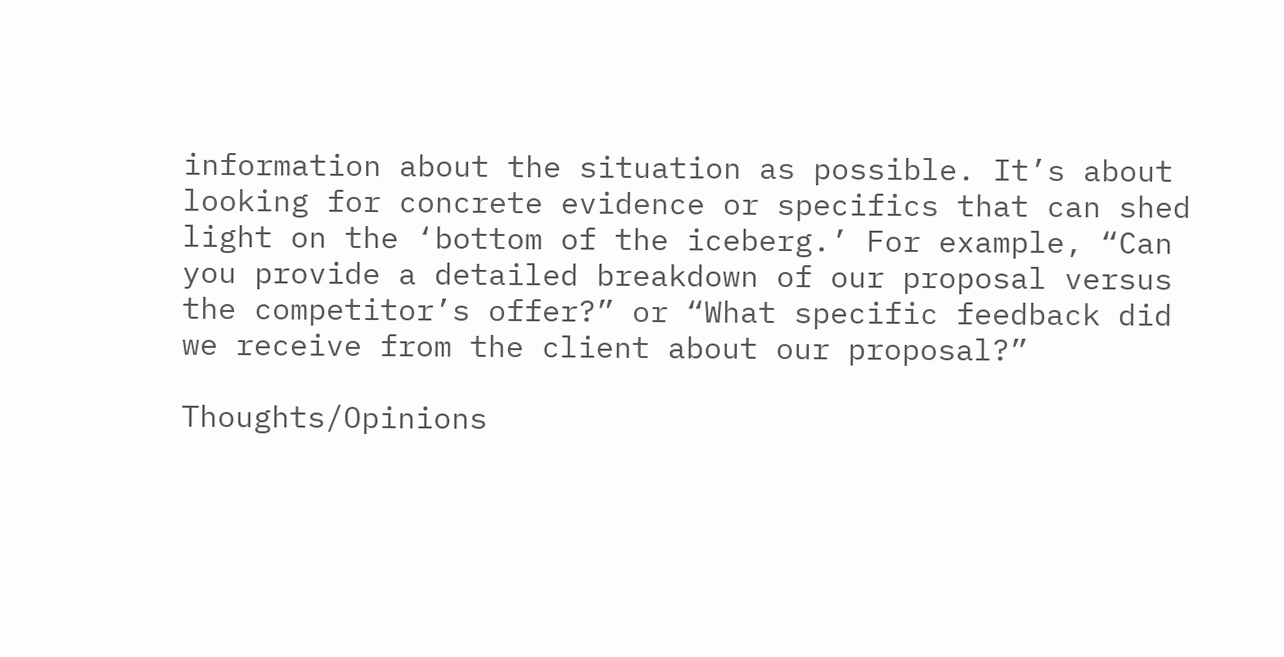information about the situation as possible. It’s about looking for concrete evidence or specifics that can shed light on the ‘bottom of the iceberg.’ For example, “Can you provide a detailed breakdown of our proposal versus the competitor’s offer?” or “What specific feedback did we receive from the client about our proposal?”

Thoughts/Opinions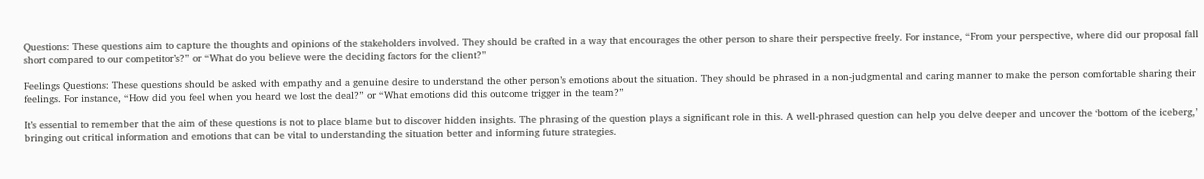Questions: These questions aim to capture the thoughts and opinions of the stakeholders involved. They should be crafted in a way that encourages the other person to share their perspective freely. For instance, “From your perspective, where did our proposal fall short compared to our competitor’s?” or “What do you believe were the deciding factors for the client?”

Feelings Questions: These questions should be asked with empathy and a genuine desire to understand the other person’s emotions about the situation. They should be phrased in a non-judgmental and caring manner to make the person comfortable sharing their feelings. For instance, “How did you feel when you heard we lost the deal?” or “What emotions did this outcome trigger in the team?”

It’s essential to remember that the aim of these questions is not to place blame but to discover hidden insights. The phrasing of the question plays a significant role in this. A well-phrased question can help you delve deeper and uncover the ‘bottom of the iceberg,’ bringing out critical information and emotions that can be vital to understanding the situation better and informing future strategies.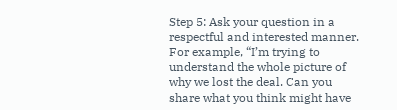Step 5: Ask your question in a respectful and interested manner. For example, “I’m trying to understand the whole picture of why we lost the deal. Can you share what you think might have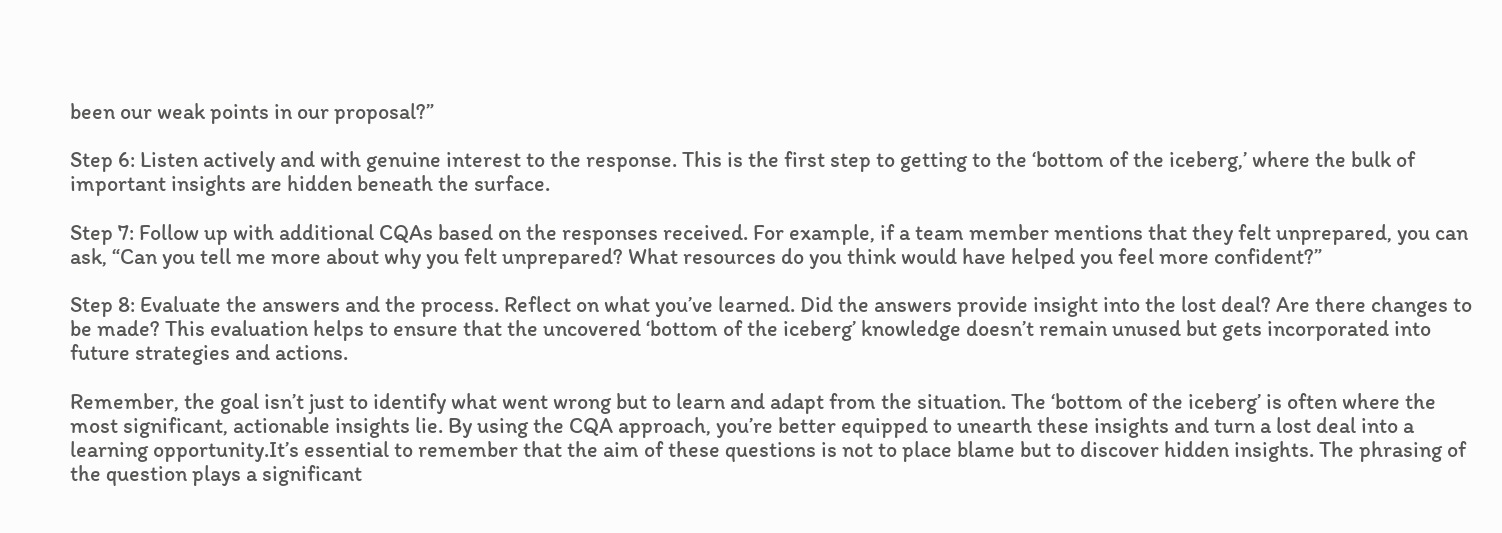been our weak points in our proposal?”

Step 6: Listen actively and with genuine interest to the response. This is the first step to getting to the ‘bottom of the iceberg,’ where the bulk of important insights are hidden beneath the surface.

Step 7: Follow up with additional CQAs based on the responses received. For example, if a team member mentions that they felt unprepared, you can ask, “Can you tell me more about why you felt unprepared? What resources do you think would have helped you feel more confident?”

Step 8: Evaluate the answers and the process. Reflect on what you’ve learned. Did the answers provide insight into the lost deal? Are there changes to be made? This evaluation helps to ensure that the uncovered ‘bottom of the iceberg’ knowledge doesn’t remain unused but gets incorporated into future strategies and actions.

Remember, the goal isn’t just to identify what went wrong but to learn and adapt from the situation. The ‘bottom of the iceberg’ is often where the most significant, actionable insights lie. By using the CQA approach, you’re better equipped to unearth these insights and turn a lost deal into a learning opportunity.It’s essential to remember that the aim of these questions is not to place blame but to discover hidden insights. The phrasing of the question plays a significant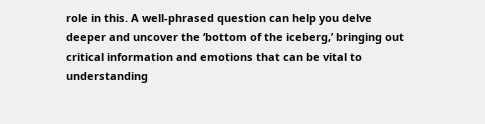role in this. A well-phrased question can help you delve deeper and uncover the ‘bottom of the iceberg,’ bringing out critical information and emotions that can be vital to understanding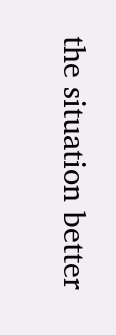the situation better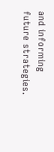and informing future strategies.